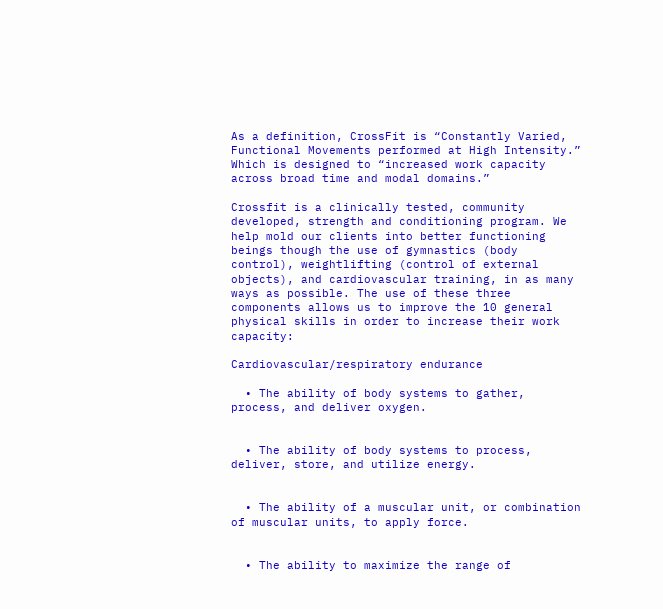As a definition, CrossFit is “Constantly Varied, Functional Movements performed at High Intensity.” Which is designed to “increased work capacity across broad time and modal domains.”

Crossfit is a clinically tested, community developed, strength and conditioning program. We help mold our clients into better functioning beings though the use of gymnastics (body control), weightlifting (control of external objects), and cardiovascular training, in as many ways as possible. The use of these three components allows us to improve the 10 general physical skills in order to increase their work capacity:

Cardiovascular/respiratory endurance

  • The ability of body systems to gather, process, and deliver oxygen.


  • The ability of body systems to process, deliver, store, and utilize energy.


  • The ability of a muscular unit, or combination of muscular units, to apply force.


  • The ability to maximize the range of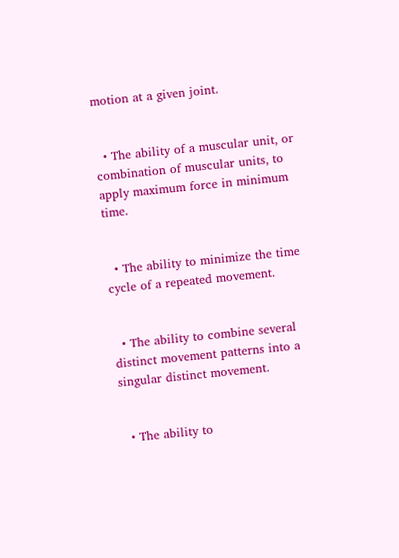motion at a given joint.


  • The ability of a muscular unit, or combination of muscular units, to apply maximum force in minimum time.


  • The ability to minimize the time cycle of a repeated movement.


  • The ability to combine several distinct movement patterns into a singular distinct movement.


  • The ability to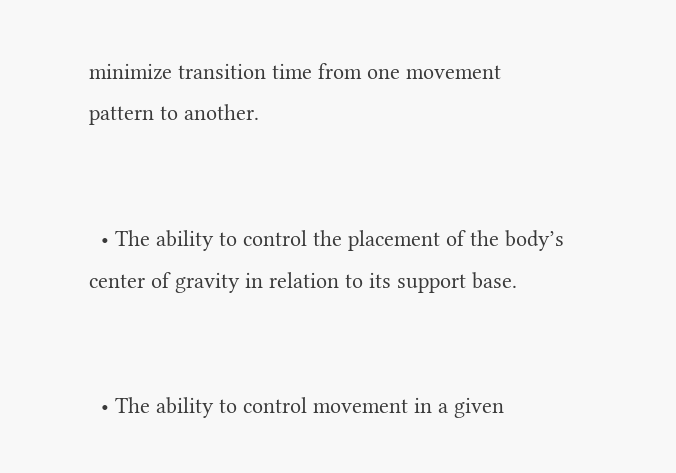minimize transition time from one movement pattern to another.


  • The ability to control the placement of the body’s center of gravity in relation to its support base.


  • The ability to control movement in a given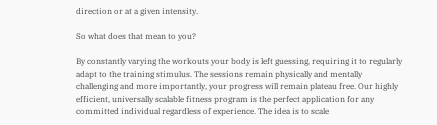direction or at a given intensity.

So what does that mean to you?

By constantly varying the workouts your body is left guessing, requiring it to regularly adapt to the training stimulus. The sessions remain physically and mentally challenging and more importantly, your progress will remain plateau free. Our highly efficient, universally scalable fitness program is the perfect application for any committed individual regardless of experience. The idea is to scale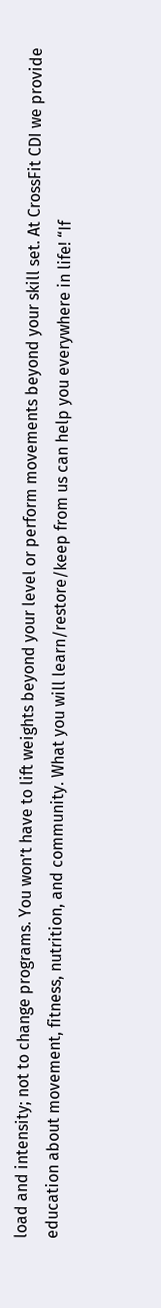load and intensity; not to change programs. You won’t have to lift weights beyond your level or perform movements beyond your skill set. At CrossFit CDI we provide education about movement, fitness, nutrition, and community. What you will learn/restore/keep from us can help you everywhere in life! “If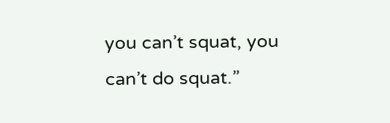you can’t squat, you can’t do squat.”